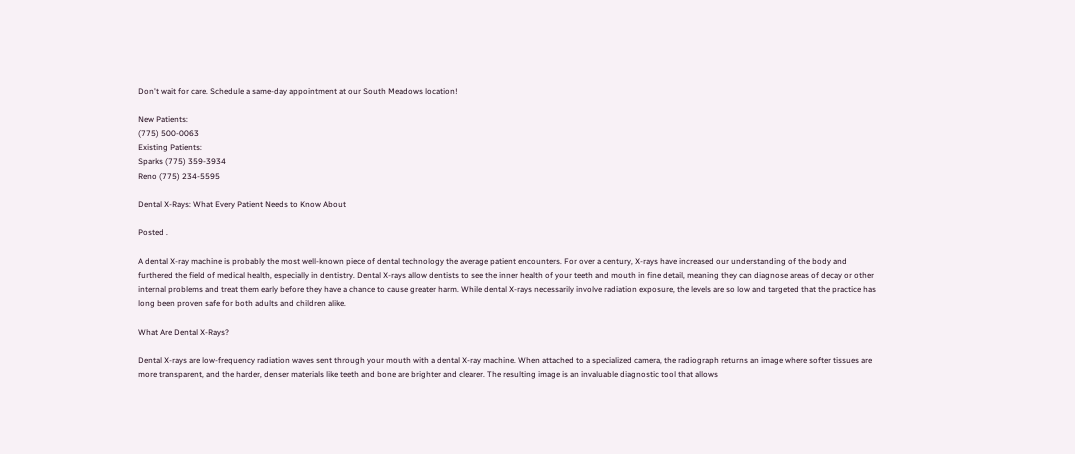Don't wait for care. Schedule a same-day appointment at our South Meadows location!

New Patients:
(775) 500-0063
Existing Patients:
Sparks (775) 359-3934
Reno (775) 234-5595

Dental X-Rays: What Every Patient Needs to Know About

Posted .

A dental X-ray machine is probably the most well-known piece of dental technology the average patient encounters. For over a century, X-rays have increased our understanding of the body and furthered the field of medical health, especially in dentistry. Dental X-rays allow dentists to see the inner health of your teeth and mouth in fine detail, meaning they can diagnose areas of decay or other internal problems and treat them early before they have a chance to cause greater harm. While dental X-rays necessarily involve radiation exposure, the levels are so low and targeted that the practice has long been proven safe for both adults and children alike.

What Are Dental X-Rays?

Dental X-rays are low-frequency radiation waves sent through your mouth with a dental X-ray machine. When attached to a specialized camera, the radiograph returns an image where softer tissues are more transparent, and the harder, denser materials like teeth and bone are brighter and clearer. The resulting image is an invaluable diagnostic tool that allows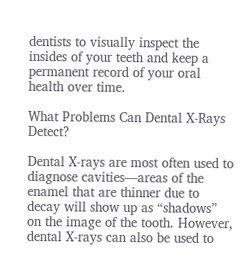dentists to visually inspect the insides of your teeth and keep a permanent record of your oral health over time.

What Problems Can Dental X-Rays Detect?

Dental X-rays are most often used to diagnose cavities—areas of the enamel that are thinner due to decay will show up as “shadows” on the image of the tooth. However, dental X-rays can also be used to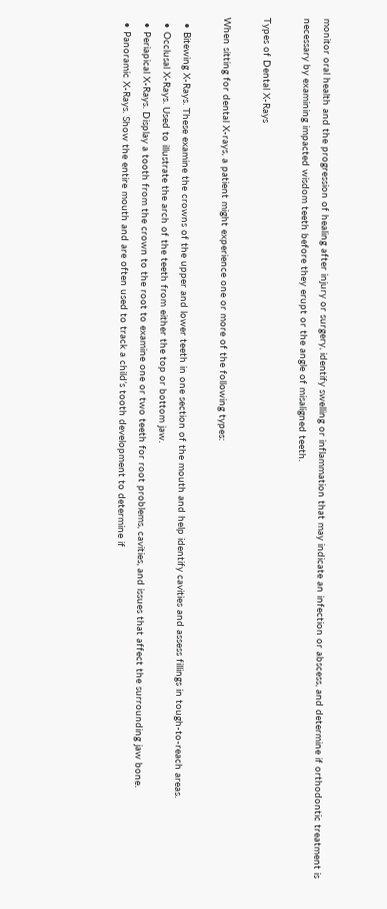monitor oral health and the progression of healing after injury or surgery, identify swelling or inflammation that may indicate an infection or abscess, and determine if orthodontic treatment is necessary by examining impacted wisdom teeth before they erupt or the angle of misaligned teeth.

Types of Dental X-Rays

When sitting for dental X-rays, a patient might experience one or more of the following types:

  • Bitewing X-Rays. These examine the crowns of the upper and lower teeth in one section of the mouth and help identify cavities and assess fillings in tough-to-reach areas.
  • Occlusal X-Rays. Used to illustrate the arch of the teeth from either the top or bottom jaw.
  • Periapical X-Rays. Display a tooth from the crown to the root to examine one or two teeth for root problems, cavities, and issues that affect the surrounding jaw bone.
  • Panoramic X-Rays. Show the entire mouth and are often used to track a child’s tooth development to determine if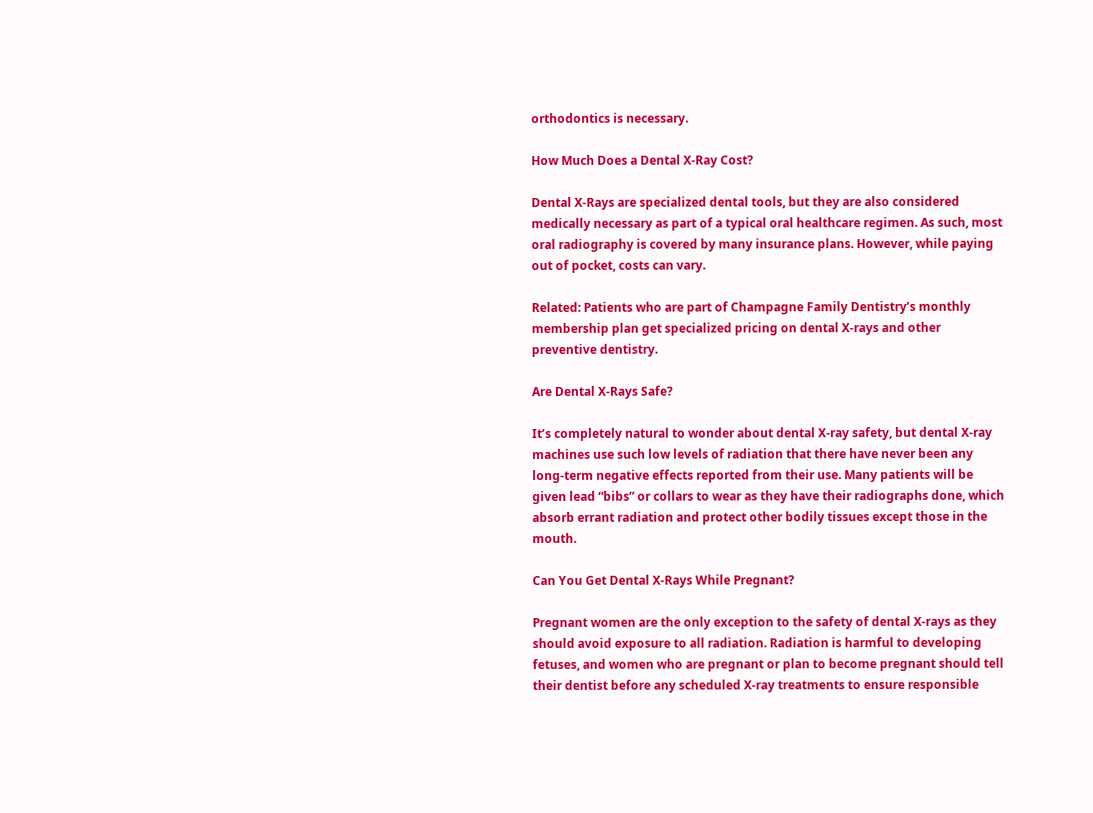orthodontics is necessary.

How Much Does a Dental X-Ray Cost?

Dental X-Rays are specialized dental tools, but they are also considered medically necessary as part of a typical oral healthcare regimen. As such, most oral radiography is covered by many insurance plans. However, while paying out of pocket, costs can vary.

Related: Patients who are part of Champagne Family Dentistry’s monthly membership plan get specialized pricing on dental X-rays and other preventive dentistry.

Are Dental X-Rays Safe?

It’s completely natural to wonder about dental X-ray safety, but dental X-ray machines use such low levels of radiation that there have never been any long-term negative effects reported from their use. Many patients will be given lead “bibs” or collars to wear as they have their radiographs done, which absorb errant radiation and protect other bodily tissues except those in the mouth.

Can You Get Dental X-Rays While Pregnant?

Pregnant women are the only exception to the safety of dental X-rays as they should avoid exposure to all radiation. Radiation is harmful to developing fetuses, and women who are pregnant or plan to become pregnant should tell their dentist before any scheduled X-ray treatments to ensure responsible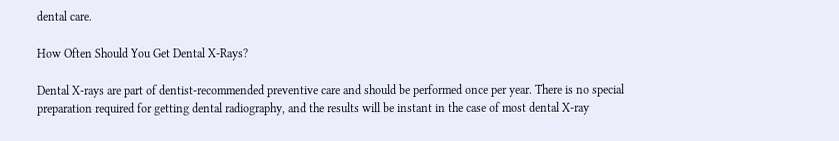dental care.

How Often Should You Get Dental X-Rays?

Dental X-rays are part of dentist-recommended preventive care and should be performed once per year. There is no special preparation required for getting dental radiography, and the results will be instant in the case of most dental X-ray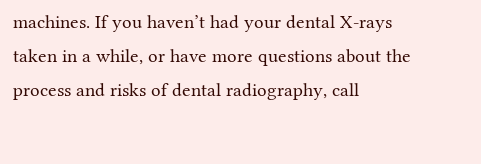machines. If you haven’t had your dental X-rays taken in a while, or have more questions about the process and risks of dental radiography, call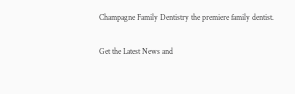Champagne Family Dentistry the premiere family dentist.

Get the Latest News and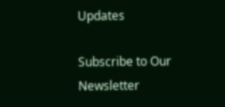Updates

Subscribe to Our Newsletter